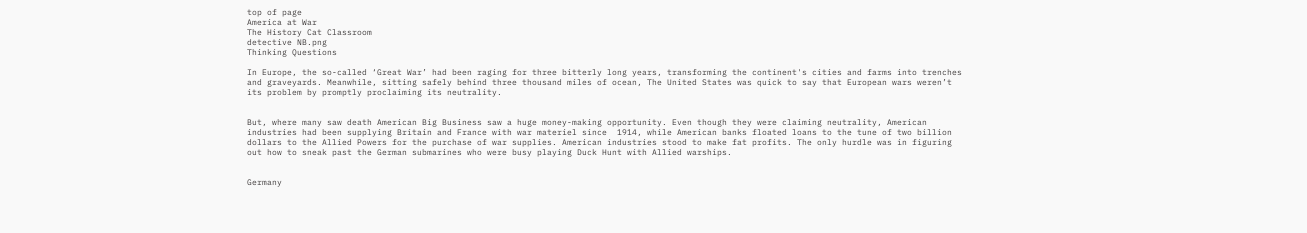top of page
America at War
The History Cat Classroom
detective NB.png
Thinking Questions

In Europe, the so-called ‘Great War’ had been raging for three bitterly long years, transforming the continent's cities and farms into trenches and graveyards. Meanwhile, sitting safely behind three thousand miles of ocean, The United States was quick to say that European wars weren’t its problem by promptly proclaiming its neutrality.


But, where many saw death American Big Business saw a huge money-making opportunity. Even though they were claiming neutrality, American industries had been supplying Britain and France with war materiel since  1914, while American banks floated loans to the tune of two billion dollars to the Allied Powers for the purchase of war supplies. American industries stood to make fat profits. The only hurdle was in figuring out how to sneak past the German submarines who were busy playing Duck Hunt with Allied warships.


Germany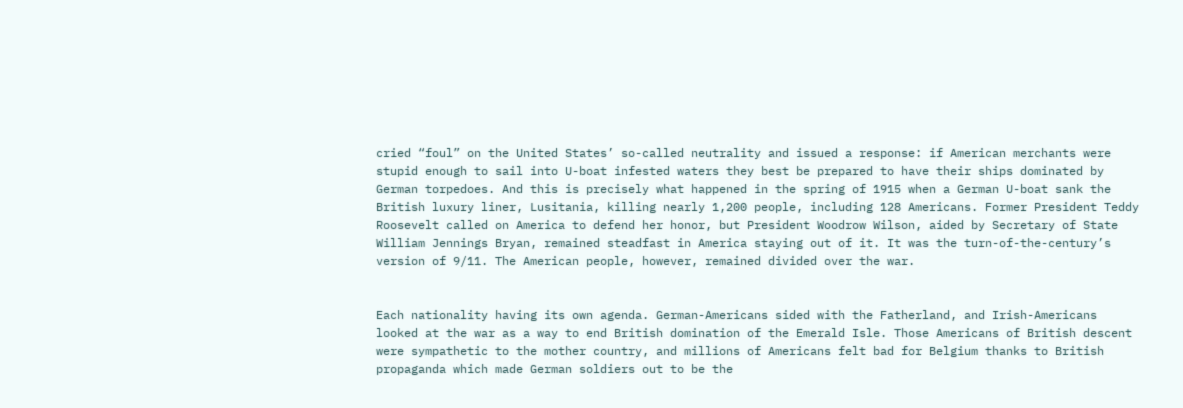cried “foul” on the United States’ so-called neutrality and issued a response: if American merchants were stupid enough to sail into U-boat infested waters they best be prepared to have their ships dominated by German torpedoes. And this is precisely what happened in the spring of 1915 when a German U-boat sank the British luxury liner, Lusitania, killing nearly 1,200 people, including 128 Americans. Former President Teddy Roosevelt called on America to defend her honor, but President Woodrow Wilson, aided by Secretary of State William Jennings Bryan, remained steadfast in America staying out of it. It was the turn-of-the-century’s version of 9/11. The American people, however, remained divided over the war.


Each nationality having its own agenda. German-Americans sided with the Fatherland, and Irish-Americans looked at the war as a way to end British domination of the Emerald Isle. Those Americans of British descent were sympathetic to the mother country, and millions of Americans felt bad for Belgium thanks to British propaganda which made German soldiers out to be the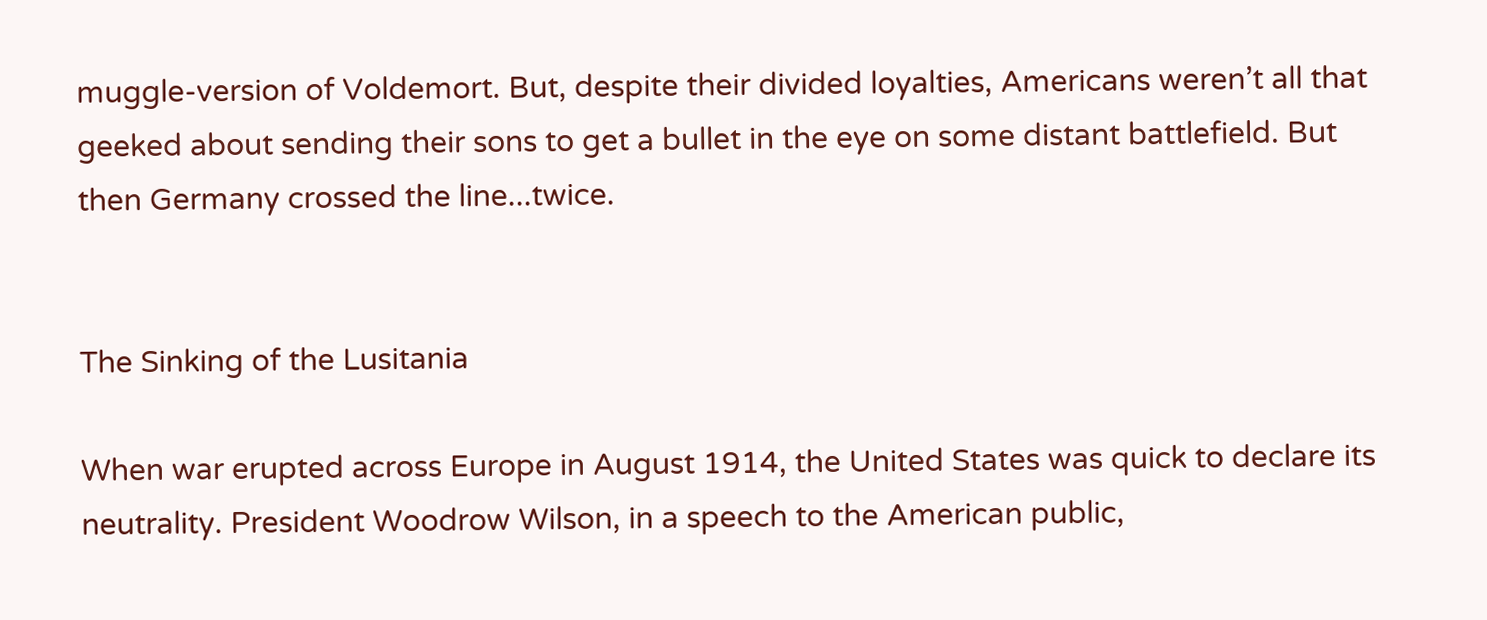muggle-version of Voldemort. But, despite their divided loyalties, Americans weren’t all that geeked about sending their sons to get a bullet in the eye on some distant battlefield. But then Germany crossed the line...twice.


The Sinking of the Lusitania

When war erupted across Europe in August 1914, the United States was quick to declare its neutrality. President Woodrow Wilson, in a speech to the American public,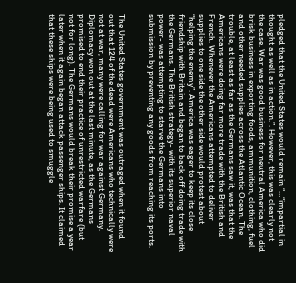pledged that the United States would remain “…“impartial in thought as well as in action.”. However, this was clearly not the case. War was good business for neutral America who did brisk business in exporting foods, ammunition, clothing, fuel and other needed supplies across the Atlantic Ocean. The trouble, at least as far as the Germans saw it, was that the Americans were doing far more trade with the British and French. Whenever the Americans attempted to deliver supplies to one side the other side would protest about “helping the enemy”. America was eager to keep its close friendship with Britain and began to back off doing trade with the Germans. The British strategy- with its superior naval power- was attempting to starve the Germans into submission by preventing any goods from reaching its ports.


The United States government was outraged when it found out that 124 of the dead were Americans who technically were not at war, many were calling for war against Germany. Diplomacy won out at the last minute, as the Germans promised to end their practice of unrestricted warfare (but not for long). The Germans would break their promise a year later when it again began attack passenger ships. It claimed that these ships were being used to smuggle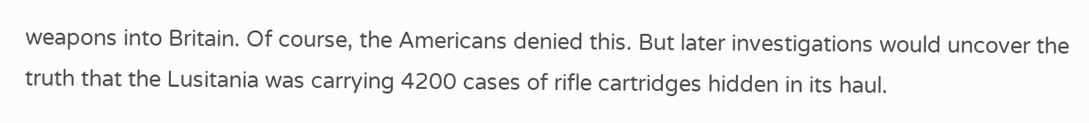weapons into Britain. Of course, the Americans denied this. But later investigations would uncover the truth that the Lusitania was carrying 4200 cases of rifle cartridges hidden in its haul.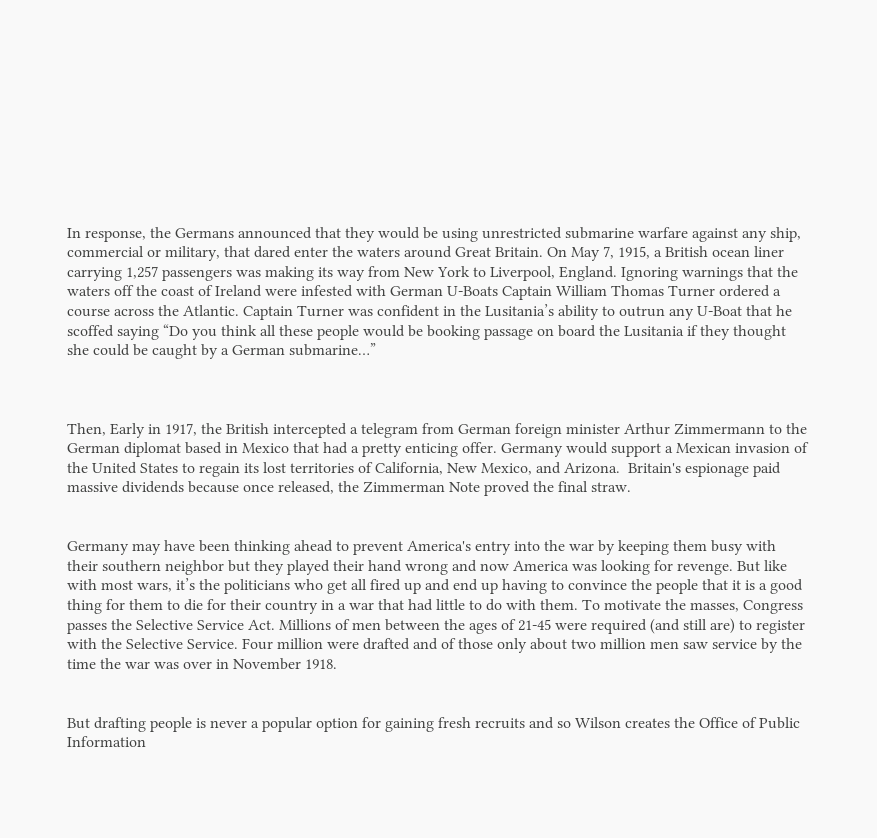In response, the Germans announced that they would be using unrestricted submarine warfare against any ship, commercial or military, that dared enter the waters around Great Britain. On May 7, 1915, a British ocean liner carrying 1,257 passengers was making its way from New York to Liverpool, England. Ignoring warnings that the waters off the coast of Ireland were infested with German U-Boats Captain William Thomas Turner ordered a course across the Atlantic. Captain Turner was confident in the Lusitania’s ability to outrun any U-Boat that he scoffed saying “Do you think all these people would be booking passage on board the Lusitania if they thought she could be caught by a German submarine…”



Then, Early in 1917, the British intercepted a telegram from German foreign minister Arthur Zimmermann to the German diplomat based in Mexico that had a pretty enticing offer. Germany would support a Mexican invasion of the United States to regain its lost territories of California, New Mexico, and Arizona.  Britain's espionage paid massive dividends because once released, the Zimmerman Note proved the final straw.


Germany may have been thinking ahead to prevent America's entry into the war by keeping them busy with their southern neighbor but they played their hand wrong and now America was looking for revenge. But like with most wars, it’s the politicians who get all fired up and end up having to convince the people that it is a good thing for them to die for their country in a war that had little to do with them. To motivate the masses, Congress passes the Selective Service Act. Millions of men between the ages of 21-45 were required (and still are) to register with the Selective Service. Four million were drafted and of those only about two million men saw service by the time the war was over in November 1918.


But drafting people is never a popular option for gaining fresh recruits and so Wilson creates the Office of Public Information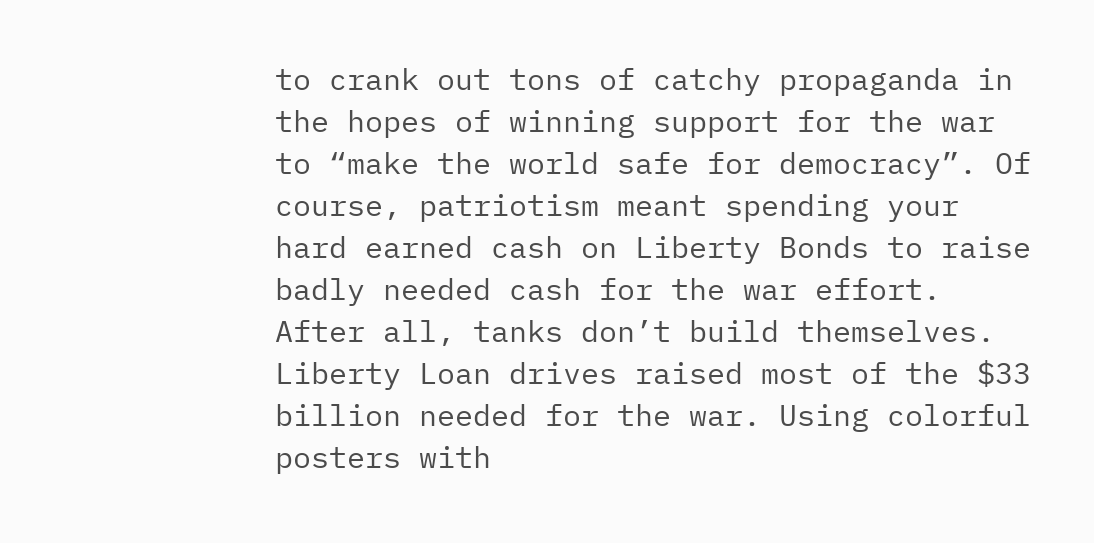to crank out tons of catchy propaganda in the hopes of winning support for the war to “make the world safe for democracy”. Of course, patriotism meant spending your hard earned cash on Liberty Bonds to raise badly needed cash for the war effort. After all, tanks don’t build themselves. Liberty Loan drives raised most of the $33 billion needed for the war. Using colorful posters with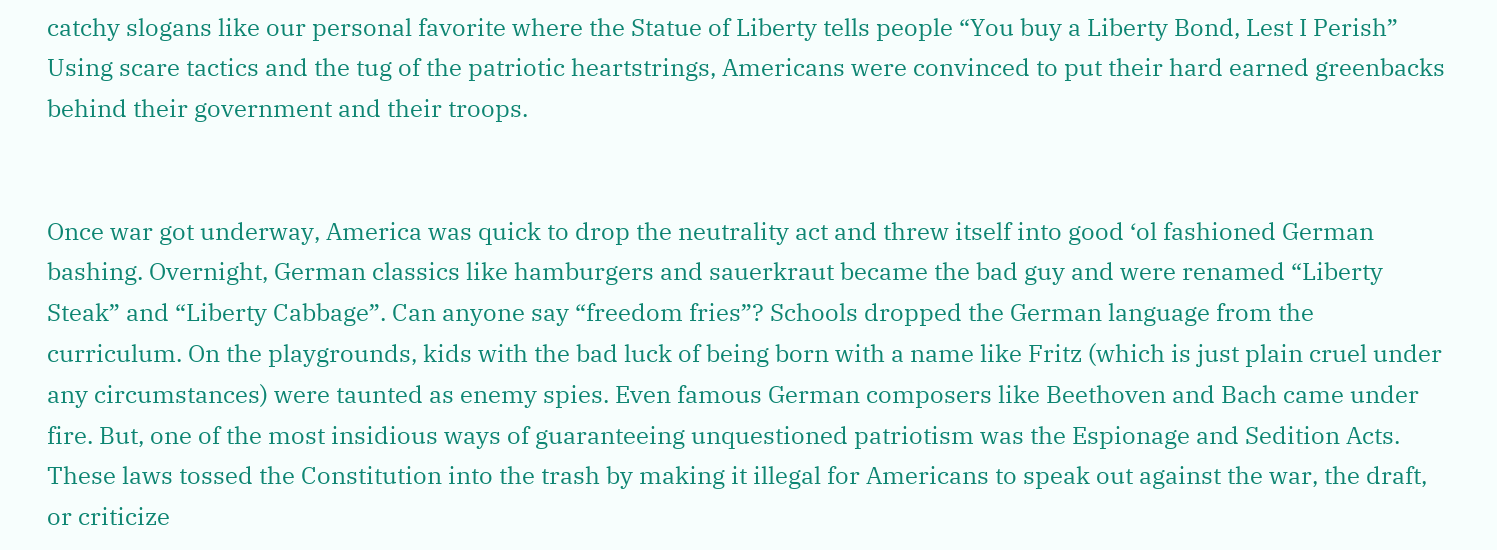catchy slogans like our personal favorite where the Statue of Liberty tells people “You buy a Liberty Bond, Lest I Perish” Using scare tactics and the tug of the patriotic heartstrings, Americans were convinced to put their hard earned greenbacks behind their government and their troops.


Once war got underway, America was quick to drop the neutrality act and threw itself into good ‘ol fashioned German bashing. Overnight, German classics like hamburgers and sauerkraut became the bad guy and were renamed “Liberty Steak” and “Liberty Cabbage”. Can anyone say “freedom fries”? Schools dropped the German language from the curriculum. On the playgrounds, kids with the bad luck of being born with a name like Fritz (which is just plain cruel under any circumstances) were taunted as enemy spies. Even famous German composers like Beethoven and Bach came under fire. But, one of the most insidious ways of guaranteeing unquestioned patriotism was the Espionage and Sedition Acts. These laws tossed the Constitution into the trash by making it illegal for Americans to speak out against the war, the draft, or criticize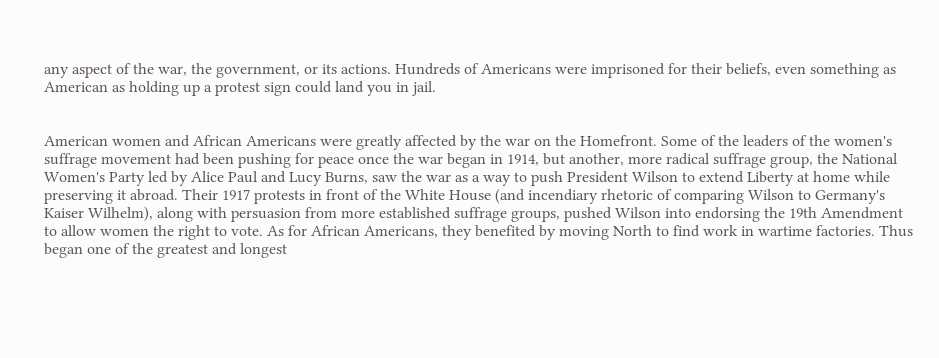any aspect of the war, the government, or its actions. Hundreds of Americans were imprisoned for their beliefs, even something as American as holding up a protest sign could land you in jail.


American women and African Americans were greatly affected by the war on the Homefront. Some of the leaders of the women's suffrage movement had been pushing for peace once the war began in 1914, but another, more radical suffrage group, the National Women's Party led by Alice Paul and Lucy Burns, saw the war as a way to push President Wilson to extend Liberty at home while preserving it abroad. Their 1917 protests in front of the White House (and incendiary rhetoric of comparing Wilson to Germany's Kaiser Wilhelm), along with persuasion from more established suffrage groups, pushed Wilson into endorsing the 19th Amendment to allow women the right to vote. As for African Americans, they benefited by moving North to find work in wartime factories. Thus began one of the greatest and longest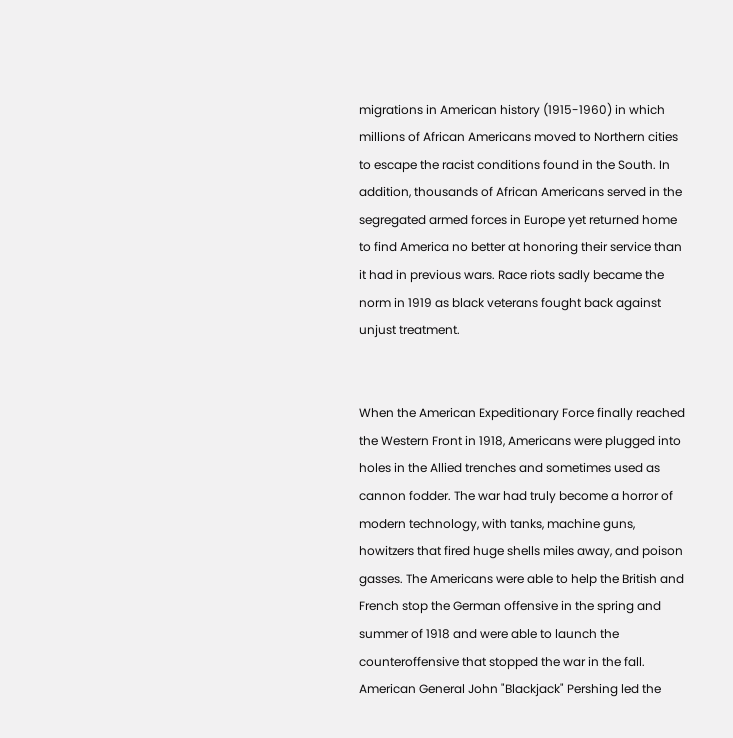migrations in American history (1915-1960) in which millions of African Americans moved to Northern cities to escape the racist conditions found in the South. In addition, thousands of African Americans served in the segregated armed forces in Europe yet returned home to find America no better at honoring their service than it had in previous wars. Race riots sadly became the norm in 1919 as black veterans fought back against unjust treatment.


When the American Expeditionary Force finally reached the Western Front in 1918, Americans were plugged into holes in the Allied trenches and sometimes used as cannon fodder. The war had truly become a horror of modern technology, with tanks, machine guns, howitzers that fired huge shells miles away, and poison gasses. The Americans were able to help the British and French stop the German offensive in the spring and summer of 1918 and were able to launch the counteroffensive that stopped the war in the fall. American General John "Blackjack" Pershing led the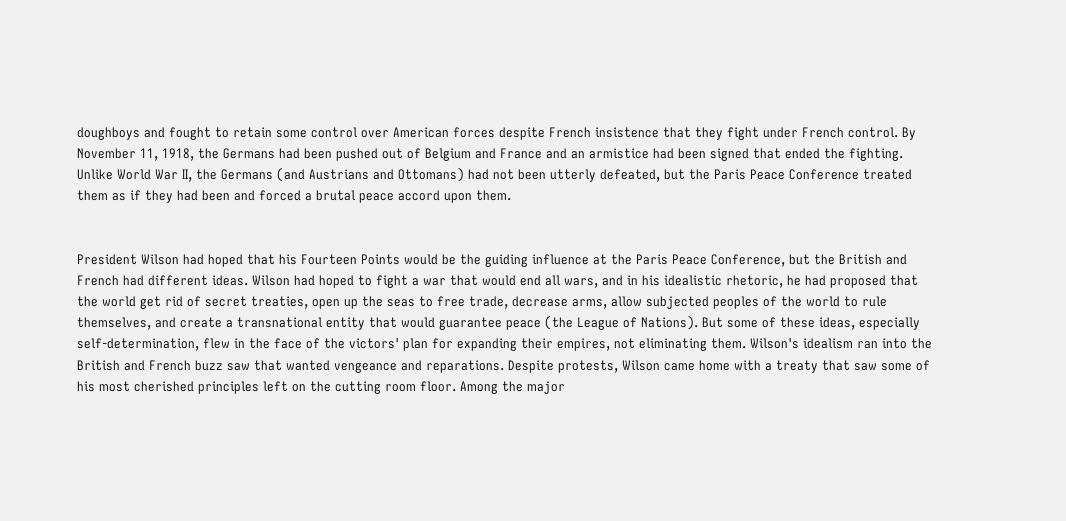doughboys and fought to retain some control over American forces despite French insistence that they fight under French control. By November 11, 1918, the Germans had been pushed out of Belgium and France and an armistice had been signed that ended the fighting. Unlike World War II, the Germans (and Austrians and Ottomans) had not been utterly defeated, but the Paris Peace Conference treated them as if they had been and forced a brutal peace accord upon them.


President Wilson had hoped that his Fourteen Points would be the guiding influence at the Paris Peace Conference, but the British and French had different ideas. Wilson had hoped to fight a war that would end all wars, and in his idealistic rhetoric, he had proposed that the world get rid of secret treaties, open up the seas to free trade, decrease arms, allow subjected peoples of the world to rule themselves, and create a transnational entity that would guarantee peace (the League of Nations). But some of these ideas, especially self-determination, flew in the face of the victors' plan for expanding their empires, not eliminating them. Wilson's idealism ran into the British and French buzz saw that wanted vengeance and reparations. Despite protests, Wilson came home with a treaty that saw some of his most cherished principles left on the cutting room floor. Among the major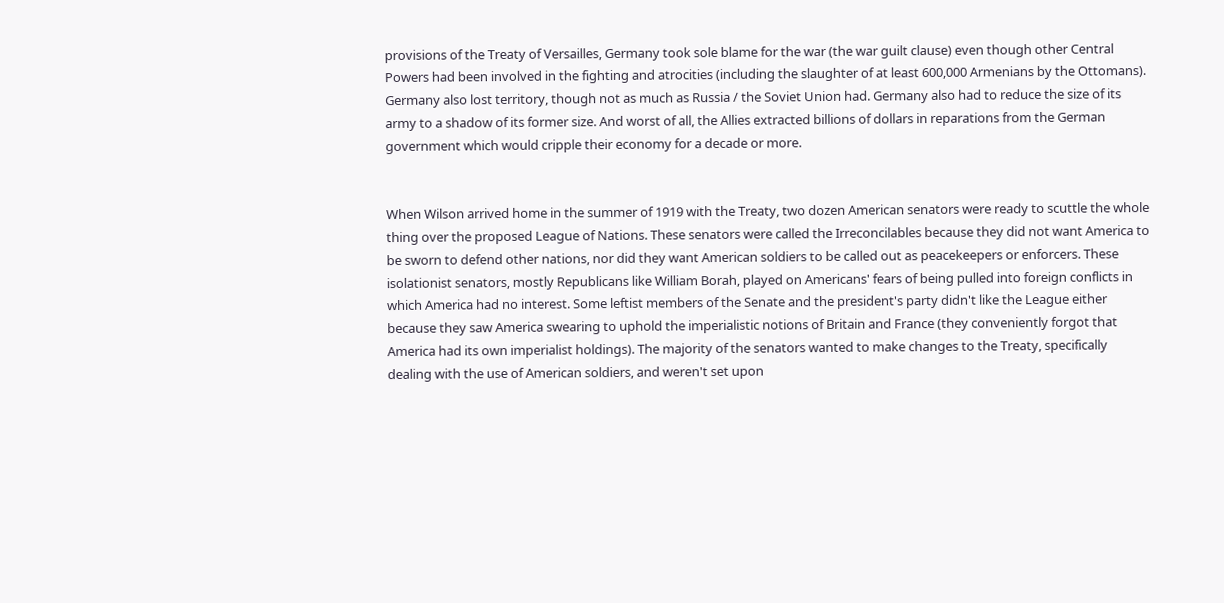provisions of the Treaty of Versailles, Germany took sole blame for the war (the war guilt clause) even though other Central Powers had been involved in the fighting and atrocities (including the slaughter of at least 600,000 Armenians by the Ottomans). Germany also lost territory, though not as much as Russia / the Soviet Union had. Germany also had to reduce the size of its army to a shadow of its former size. And worst of all, the Allies extracted billions of dollars in reparations from the German government which would cripple their economy for a decade or more.


When Wilson arrived home in the summer of 1919 with the Treaty, two dozen American senators were ready to scuttle the whole thing over the proposed League of Nations. These senators were called the Irreconcilables because they did not want America to be sworn to defend other nations, nor did they want American soldiers to be called out as peacekeepers or enforcers. These isolationist senators, mostly Republicans like William Borah, played on Americans' fears of being pulled into foreign conflicts in which America had no interest. Some leftist members of the Senate and the president's party didn't like the League either because they saw America swearing to uphold the imperialistic notions of Britain and France (they conveniently forgot that America had its own imperialist holdings). The majority of the senators wanted to make changes to the Treaty, specifically dealing with the use of American soldiers, and weren't set upon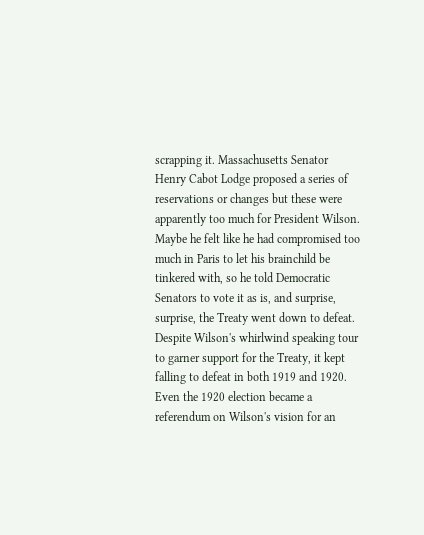scrapping it. Massachusetts Senator Henry Cabot Lodge proposed a series of reservations or changes but these were apparently too much for President Wilson. Maybe he felt like he had compromised too much in Paris to let his brainchild be tinkered with, so he told Democratic Senators to vote it as is, and surprise, surprise, the Treaty went down to defeat. Despite Wilson's whirlwind speaking tour to garner support for the Treaty, it kept falling to defeat in both 1919 and 1920. Even the 1920 election became a referendum on Wilson's vision for an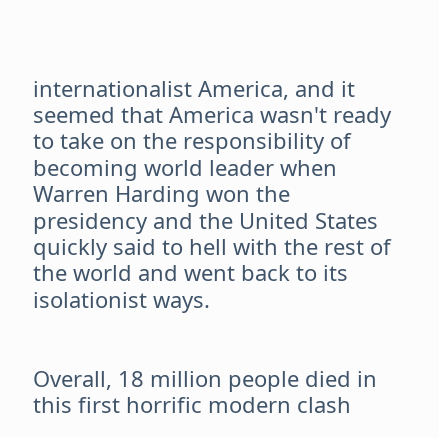internationalist America, and it seemed that America wasn't ready to take on the responsibility of becoming world leader when Warren Harding won the presidency and the United States quickly said to hell with the rest of the world and went back to its isolationist ways.


Overall, 18 million people died in this first horrific modern clash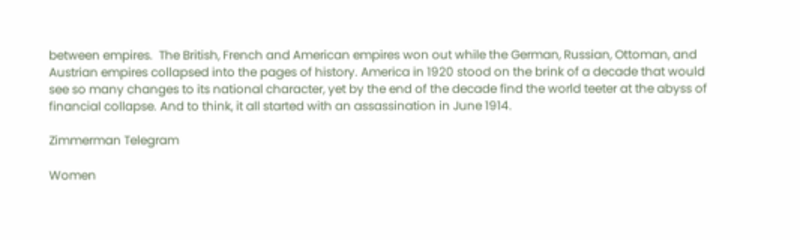between empires.  The British, French and American empires won out while the German, Russian, Ottoman, and Austrian empires collapsed into the pages of history. America in 1920 stood on the brink of a decade that would see so many changes to its national character, yet by the end of the decade find the world teeter at the abyss of financial collapse. And to think, it all started with an assassination in June 1914.

Zimmerman Telegram

Women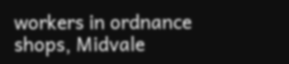workers in ordnance shops, Midvale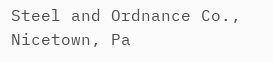Steel and Ordnance Co., Nicetown, Pa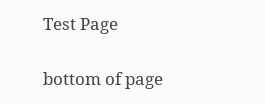Test Page

bottom of page